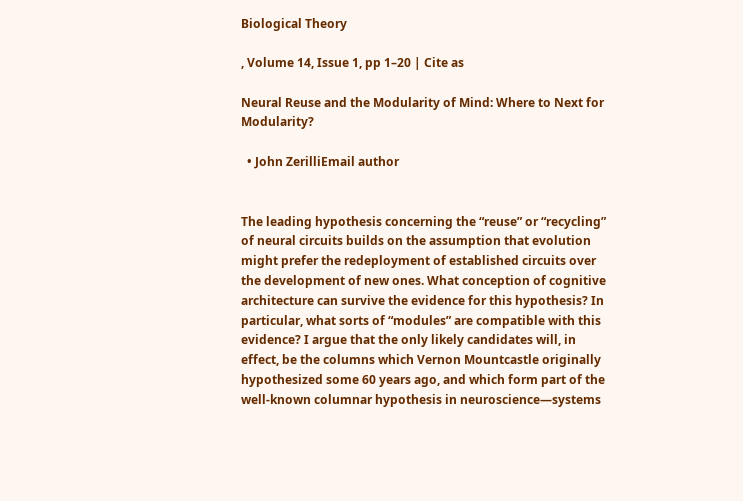Biological Theory

, Volume 14, Issue 1, pp 1–20 | Cite as

Neural Reuse and the Modularity of Mind: Where to Next for Modularity?

  • John ZerilliEmail author


The leading hypothesis concerning the “reuse” or “recycling” of neural circuits builds on the assumption that evolution might prefer the redeployment of established circuits over the development of new ones. What conception of cognitive architecture can survive the evidence for this hypothesis? In particular, what sorts of “modules” are compatible with this evidence? I argue that the only likely candidates will, in effect, be the columns which Vernon Mountcastle originally hypothesized some 60 years ago, and which form part of the well-known columnar hypothesis in neuroscience—systems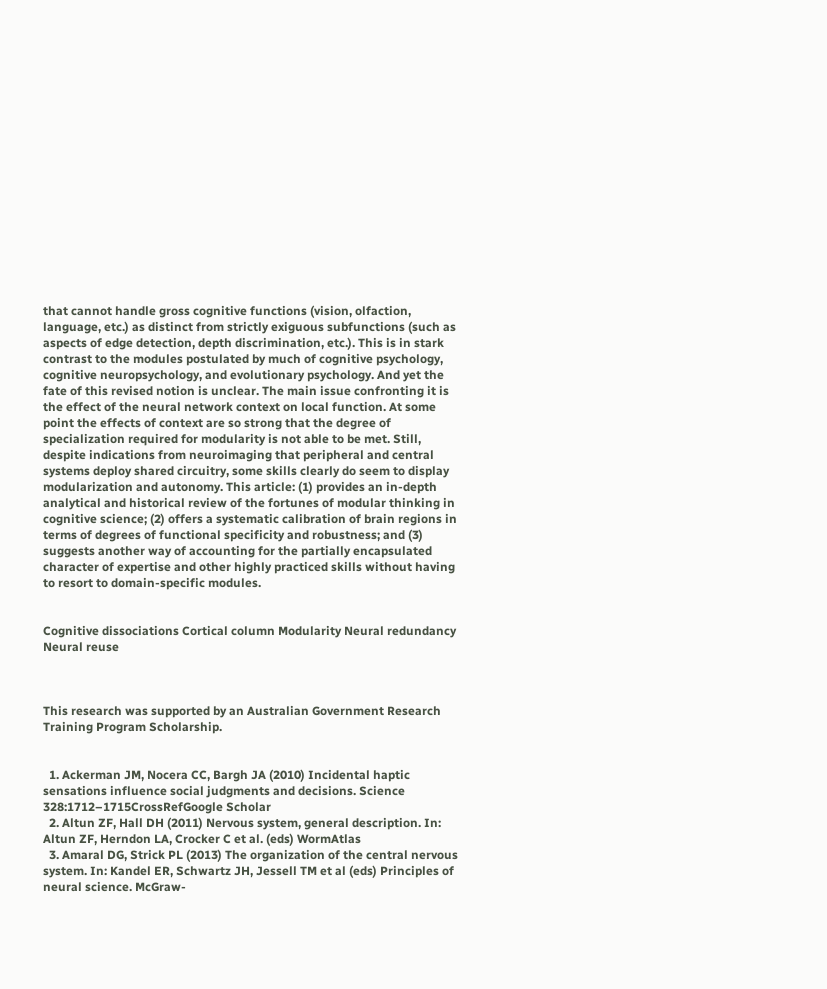that cannot handle gross cognitive functions (vision, olfaction, language, etc.) as distinct from strictly exiguous subfunctions (such as aspects of edge detection, depth discrimination, etc.). This is in stark contrast to the modules postulated by much of cognitive psychology, cognitive neuropsychology, and evolutionary psychology. And yet the fate of this revised notion is unclear. The main issue confronting it is the effect of the neural network context on local function. At some point the effects of context are so strong that the degree of specialization required for modularity is not able to be met. Still, despite indications from neuroimaging that peripheral and central systems deploy shared circuitry, some skills clearly do seem to display modularization and autonomy. This article: (1) provides an in-depth analytical and historical review of the fortunes of modular thinking in cognitive science; (2) offers a systematic calibration of brain regions in terms of degrees of functional specificity and robustness; and (3) suggests another way of accounting for the partially encapsulated character of expertise and other highly practiced skills without having to resort to domain-specific modules.


Cognitive dissociations Cortical column Modularity Neural redundancy Neural reuse



This research was supported by an Australian Government Research Training Program Scholarship.


  1. Ackerman JM, Nocera CC, Bargh JA (2010) Incidental haptic sensations influence social judgments and decisions. Science 328:1712–1715CrossRefGoogle Scholar
  2. Altun ZF, Hall DH (2011) Nervous system, general description. In: Altun ZF, Herndon LA, Crocker C et al. (eds) WormAtlas
  3. Amaral DG, Strick PL (2013) The organization of the central nervous system. In: Kandel ER, Schwartz JH, Jessell TM et al (eds) Principles of neural science. McGraw-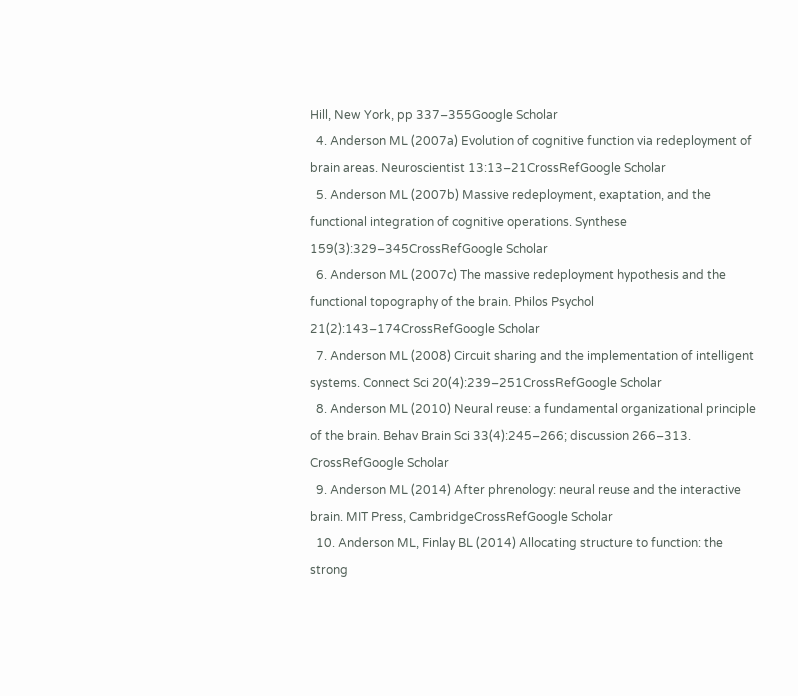Hill, New York, pp 337–355Google Scholar
  4. Anderson ML (2007a) Evolution of cognitive function via redeployment of brain areas. Neuroscientist 13:13–21CrossRefGoogle Scholar
  5. Anderson ML (2007b) Massive redeployment, exaptation, and the functional integration of cognitive operations. Synthese 159(3):329–345CrossRefGoogle Scholar
  6. Anderson ML (2007c) The massive redeployment hypothesis and the functional topography of the brain. Philos Psychol 21(2):143–174CrossRefGoogle Scholar
  7. Anderson ML (2008) Circuit sharing and the implementation of intelligent systems. Connect Sci 20(4):239–251CrossRefGoogle Scholar
  8. Anderson ML (2010) Neural reuse: a fundamental organizational principle of the brain. Behav Brain Sci 33(4):245–266; discussion 266–313. CrossRefGoogle Scholar
  9. Anderson ML (2014) After phrenology: neural reuse and the interactive brain. MIT Press, CambridgeCrossRefGoogle Scholar
  10. Anderson ML, Finlay BL (2014) Allocating structure to function: the strong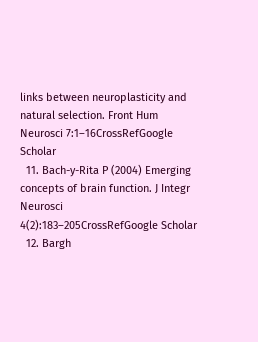links between neuroplasticity and natural selection. Front Hum Neurosci 7:1–16CrossRefGoogle Scholar
  11. Bach-y-Rita P (2004) Emerging concepts of brain function. J Integr Neurosci 4(2):183–205CrossRefGoogle Scholar
  12. Bargh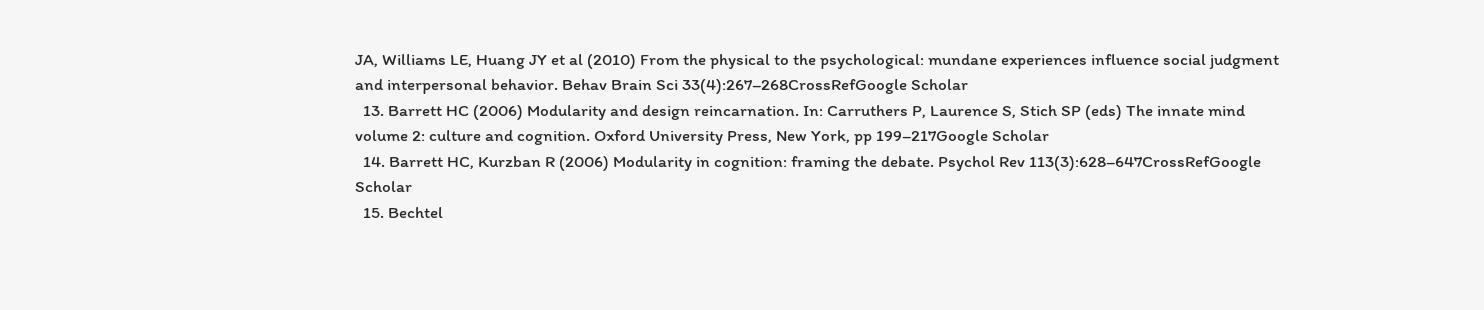JA, Williams LE, Huang JY et al (2010) From the physical to the psychological: mundane experiences influence social judgment and interpersonal behavior. Behav Brain Sci 33(4):267–268CrossRefGoogle Scholar
  13. Barrett HC (2006) Modularity and design reincarnation. In: Carruthers P, Laurence S, Stich SP (eds) The innate mind volume 2: culture and cognition. Oxford University Press, New York, pp 199–217Google Scholar
  14. Barrett HC, Kurzban R (2006) Modularity in cognition: framing the debate. Psychol Rev 113(3):628–647CrossRefGoogle Scholar
  15. Bechtel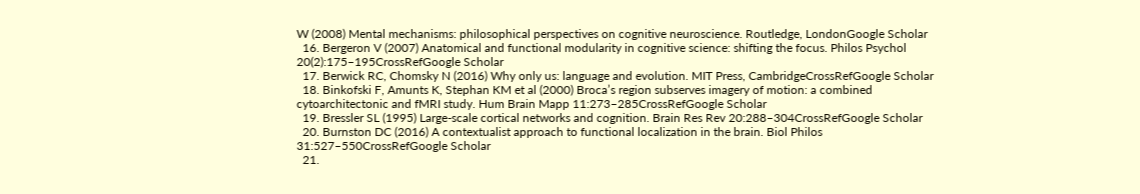W (2008) Mental mechanisms: philosophical perspectives on cognitive neuroscience. Routledge, LondonGoogle Scholar
  16. Bergeron V (2007) Anatomical and functional modularity in cognitive science: shifting the focus. Philos Psychol 20(2):175–195CrossRefGoogle Scholar
  17. Berwick RC, Chomsky N (2016) Why only us: language and evolution. MIT Press, CambridgeCrossRefGoogle Scholar
  18. Binkofski F, Amunts K, Stephan KM et al (2000) Broca’s region subserves imagery of motion: a combined cytoarchitectonic and fMRI study. Hum Brain Mapp 11:273–285CrossRefGoogle Scholar
  19. Bressler SL (1995) Large-scale cortical networks and cognition. Brain Res Rev 20:288–304CrossRefGoogle Scholar
  20. Burnston DC (2016) A contextualist approach to functional localization in the brain. Biol Philos 31:527–550CrossRefGoogle Scholar
  21.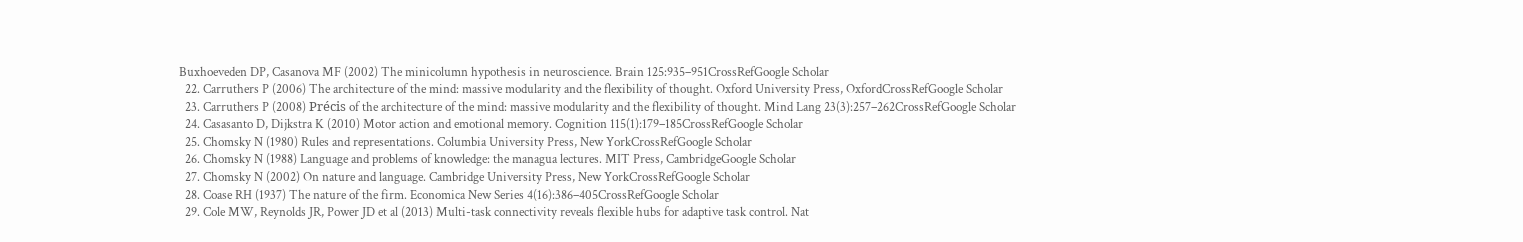Buxhoeveden DP, Casanova MF (2002) The minicolumn hypothesis in neuroscience. Brain 125:935–951CrossRefGoogle Scholar
  22. Carruthers P (2006) The architecture of the mind: massive modularity and the flexibility of thought. Oxford University Press, OxfordCrossRefGoogle Scholar
  23. Carruthers P (2008) Précis of the architecture of the mind: massive modularity and the flexibility of thought. Mind Lang 23(3):257–262CrossRefGoogle Scholar
  24. Casasanto D, Dijkstra K (2010) Motor action and emotional memory. Cognition 115(1):179–185CrossRefGoogle Scholar
  25. Chomsky N (1980) Rules and representations. Columbia University Press, New YorkCrossRefGoogle Scholar
  26. Chomsky N (1988) Language and problems of knowledge: the managua lectures. MIT Press, CambridgeGoogle Scholar
  27. Chomsky N (2002) On nature and language. Cambridge University Press, New YorkCrossRefGoogle Scholar
  28. Coase RH (1937) The nature of the firm. Economica New Series 4(16):386–405CrossRefGoogle Scholar
  29. Cole MW, Reynolds JR, Power JD et al (2013) Multi-task connectivity reveals flexible hubs for adaptive task control. Nat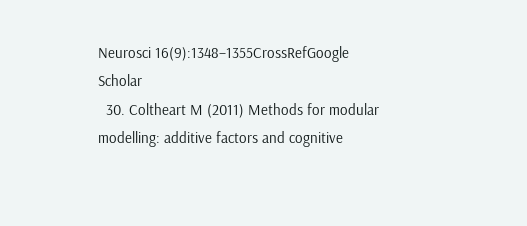Neurosci 16(9):1348–1355CrossRefGoogle Scholar
  30. Coltheart M (2011) Methods for modular modelling: additive factors and cognitive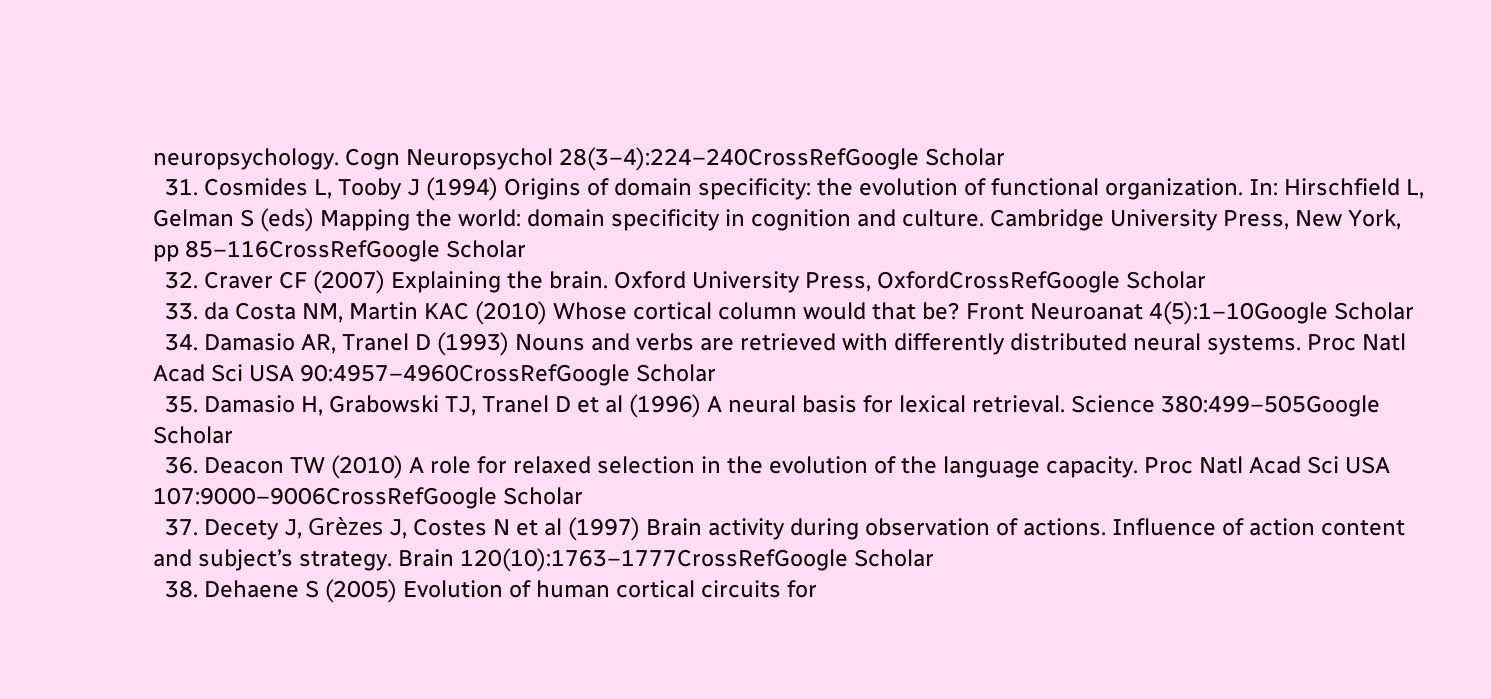neuropsychology. Cogn Neuropsychol 28(3–4):224–240CrossRefGoogle Scholar
  31. Cosmides L, Tooby J (1994) Origins of domain specificity: the evolution of functional organization. In: Hirschfield L, Gelman S (eds) Mapping the world: domain specificity in cognition and culture. Cambridge University Press, New York, pp 85–116CrossRefGoogle Scholar
  32. Craver CF (2007) Explaining the brain. Oxford University Press, OxfordCrossRefGoogle Scholar
  33. da Costa NM, Martin KAC (2010) Whose cortical column would that be? Front Neuroanat 4(5):1–10Google Scholar
  34. Damasio AR, Tranel D (1993) Nouns and verbs are retrieved with differently distributed neural systems. Proc Natl Acad Sci USA 90:4957–4960CrossRefGoogle Scholar
  35. Damasio H, Grabowski TJ, Tranel D et al (1996) A neural basis for lexical retrieval. Science 380:499–505Google Scholar
  36. Deacon TW (2010) A role for relaxed selection in the evolution of the language capacity. Proc Natl Acad Sci USA 107:9000–9006CrossRefGoogle Scholar
  37. Decety J, Grèzes J, Costes N et al (1997) Brain activity during observation of actions. Influence of action content and subject’s strategy. Brain 120(10):1763–1777CrossRefGoogle Scholar
  38. Dehaene S (2005) Evolution of human cortical circuits for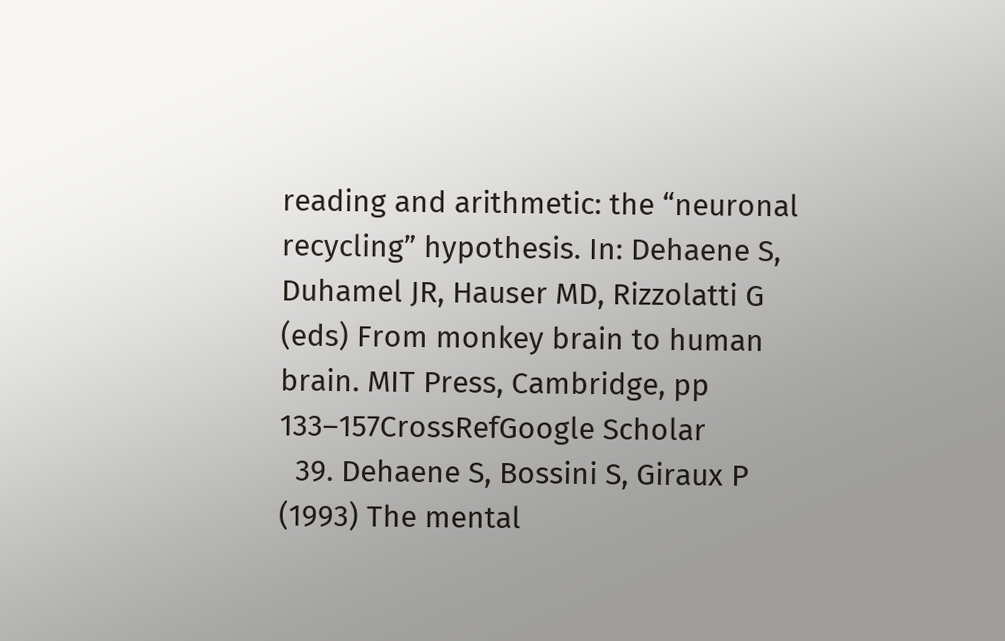reading and arithmetic: the “neuronal recycling” hypothesis. In: Dehaene S, Duhamel JR, Hauser MD, Rizzolatti G (eds) From monkey brain to human brain. MIT Press, Cambridge, pp 133–157CrossRefGoogle Scholar
  39. Dehaene S, Bossini S, Giraux P (1993) The mental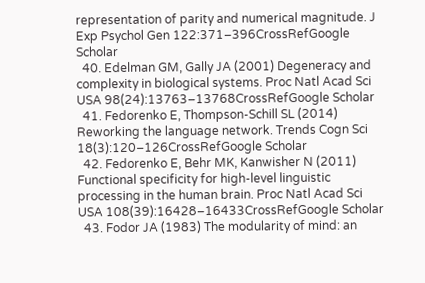representation of parity and numerical magnitude. J Exp Psychol Gen 122:371–396CrossRefGoogle Scholar
  40. Edelman GM, Gally JA (2001) Degeneracy and complexity in biological systems. Proc Natl Acad Sci USA 98(24):13763–13768CrossRefGoogle Scholar
  41. Fedorenko E, Thompson-Schill SL (2014) Reworking the language network. Trends Cogn Sci 18(3):120–126CrossRefGoogle Scholar
  42. Fedorenko E, Behr MK, Kanwisher N (2011) Functional specificity for high-level linguistic processing in the human brain. Proc Natl Acad Sci USA 108(39):16428–16433CrossRefGoogle Scholar
  43. Fodor JA (1983) The modularity of mind: an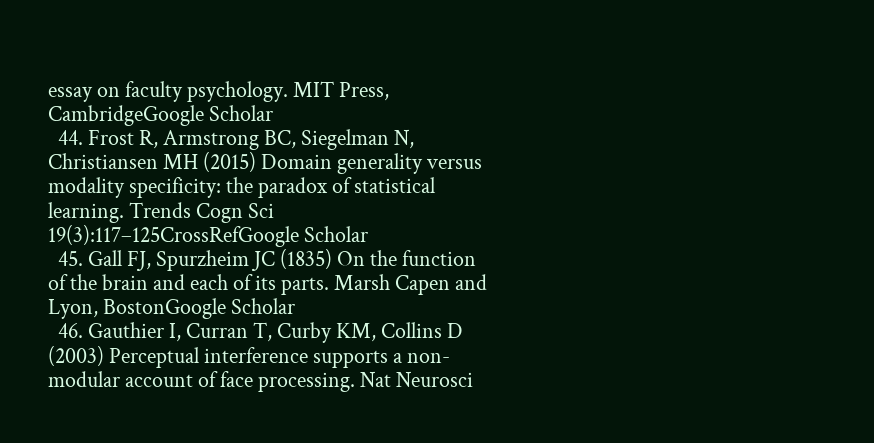essay on faculty psychology. MIT Press, CambridgeGoogle Scholar
  44. Frost R, Armstrong BC, Siegelman N, Christiansen MH (2015) Domain generality versus modality specificity: the paradox of statistical learning. Trends Cogn Sci 19(3):117–125CrossRefGoogle Scholar
  45. Gall FJ, Spurzheim JC (1835) On the function of the brain and each of its parts. Marsh Capen and Lyon, BostonGoogle Scholar
  46. Gauthier I, Curran T, Curby KM, Collins D (2003) Perceptual interference supports a non-modular account of face processing. Nat Neurosci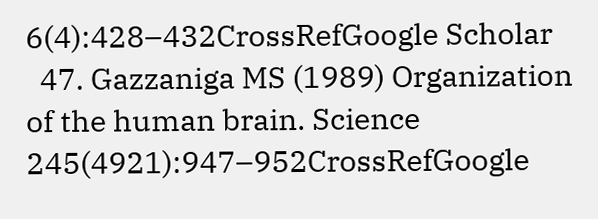6(4):428–432CrossRefGoogle Scholar
  47. Gazzaniga MS (1989) Organization of the human brain. Science 245(4921):947–952CrossRefGoogle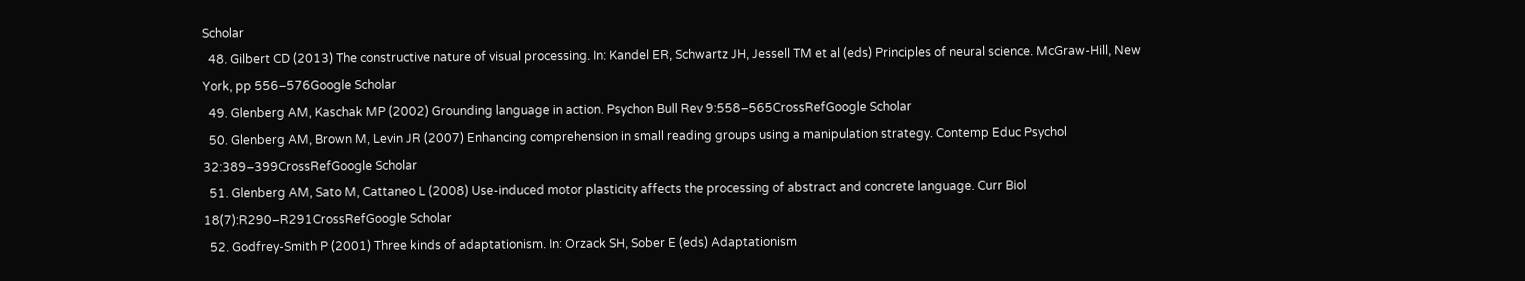Scholar
  48. Gilbert CD (2013) The constructive nature of visual processing. In: Kandel ER, Schwartz JH, Jessell TM et al (eds) Principles of neural science. McGraw-Hill, New York, pp 556–576Google Scholar
  49. Glenberg AM, Kaschak MP (2002) Grounding language in action. Psychon Bull Rev 9:558–565CrossRefGoogle Scholar
  50. Glenberg AM, Brown M, Levin JR (2007) Enhancing comprehension in small reading groups using a manipulation strategy. Contemp Educ Psychol 32:389–399CrossRefGoogle Scholar
  51. Glenberg AM, Sato M, Cattaneo L (2008) Use-induced motor plasticity affects the processing of abstract and concrete language. Curr Biol 18(7):R290–R291CrossRefGoogle Scholar
  52. Godfrey-Smith P (2001) Three kinds of adaptationism. In: Orzack SH, Sober E (eds) Adaptationism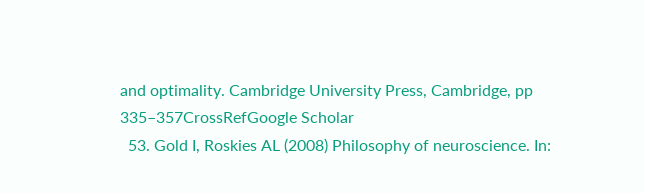and optimality. Cambridge University Press, Cambridge, pp 335–357CrossRefGoogle Scholar
  53. Gold I, Roskies AL (2008) Philosophy of neuroscience. In: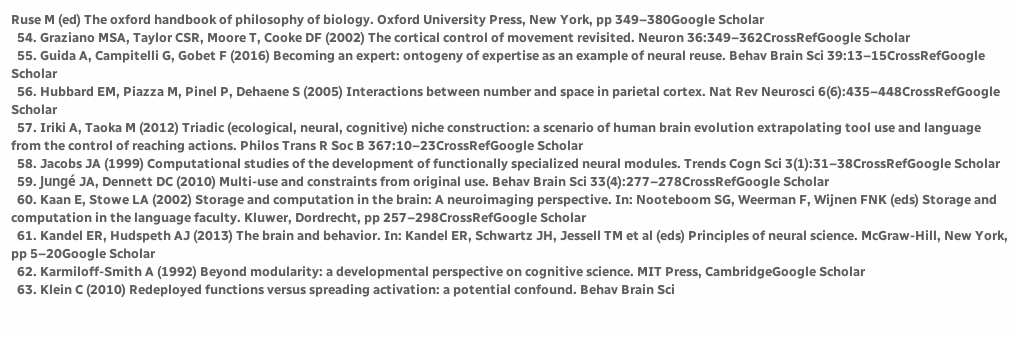Ruse M (ed) The oxford handbook of philosophy of biology. Oxford University Press, New York, pp 349–380Google Scholar
  54. Graziano MSA, Taylor CSR, Moore T, Cooke DF (2002) The cortical control of movement revisited. Neuron 36:349–362CrossRefGoogle Scholar
  55. Guida A, Campitelli G, Gobet F (2016) Becoming an expert: ontogeny of expertise as an example of neural reuse. Behav Brain Sci 39:13–15CrossRefGoogle Scholar
  56. Hubbard EM, Piazza M, Pinel P, Dehaene S (2005) Interactions between number and space in parietal cortex. Nat Rev Neurosci 6(6):435–448CrossRefGoogle Scholar
  57. Iriki A, Taoka M (2012) Triadic (ecological, neural, cognitive) niche construction: a scenario of human brain evolution extrapolating tool use and language from the control of reaching actions. Philos Trans R Soc B 367:10–23CrossRefGoogle Scholar
  58. Jacobs JA (1999) Computational studies of the development of functionally specialized neural modules. Trends Cogn Sci 3(1):31–38CrossRefGoogle Scholar
  59. Jungé JA, Dennett DC (2010) Multi-use and constraints from original use. Behav Brain Sci 33(4):277–278CrossRefGoogle Scholar
  60. Kaan E, Stowe LA (2002) Storage and computation in the brain: A neuroimaging perspective. In: Nooteboom SG, Weerman F, Wijnen FNK (eds) Storage and computation in the language faculty. Kluwer, Dordrecht, pp 257–298CrossRefGoogle Scholar
  61. Kandel ER, Hudspeth AJ (2013) The brain and behavior. In: Kandel ER, Schwartz JH, Jessell TM et al (eds) Principles of neural science. McGraw-Hill, New York, pp 5–20Google Scholar
  62. Karmiloff-Smith A (1992) Beyond modularity: a developmental perspective on cognitive science. MIT Press, CambridgeGoogle Scholar
  63. Klein C (2010) Redeployed functions versus spreading activation: a potential confound. Behav Brain Sci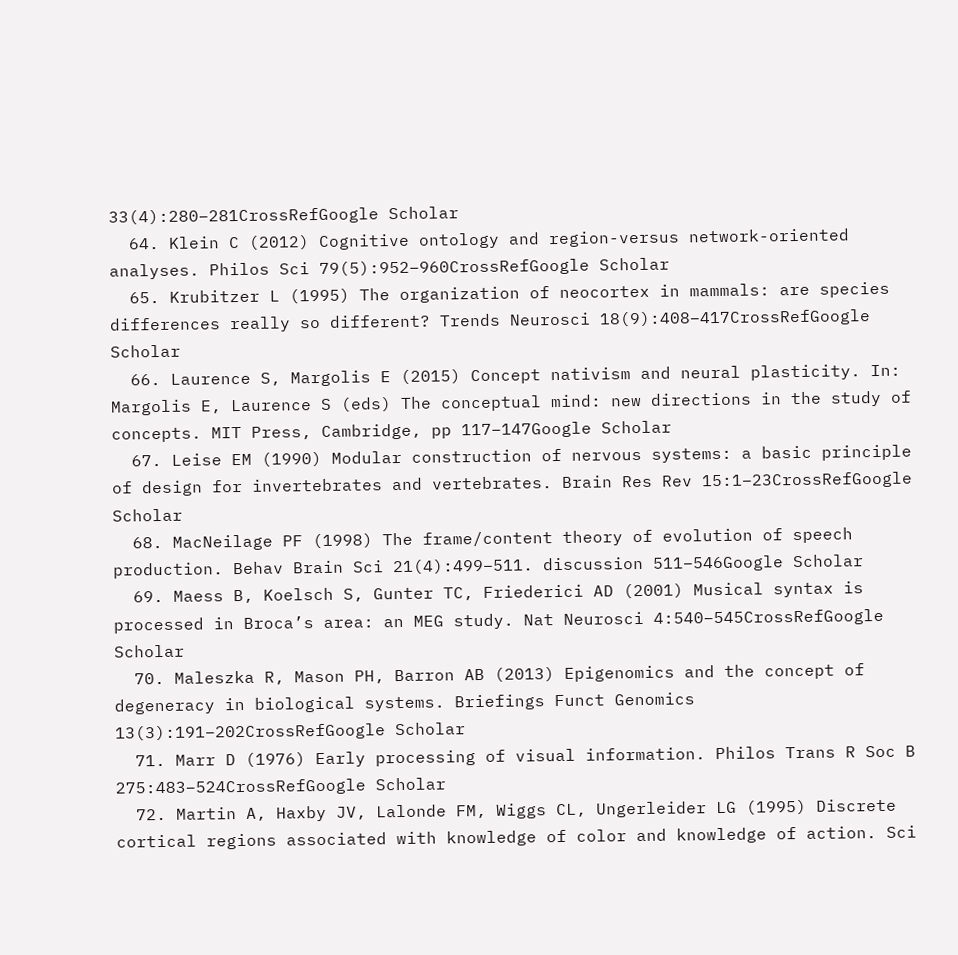33(4):280–281CrossRefGoogle Scholar
  64. Klein C (2012) Cognitive ontology and region-versus network-oriented analyses. Philos Sci 79(5):952–960CrossRefGoogle Scholar
  65. Krubitzer L (1995) The organization of neocortex in mammals: are species differences really so different? Trends Neurosci 18(9):408–417CrossRefGoogle Scholar
  66. Laurence S, Margolis E (2015) Concept nativism and neural plasticity. In: Margolis E, Laurence S (eds) The conceptual mind: new directions in the study of concepts. MIT Press, Cambridge, pp 117–147Google Scholar
  67. Leise EM (1990) Modular construction of nervous systems: a basic principle of design for invertebrates and vertebrates. Brain Res Rev 15:1–23CrossRefGoogle Scholar
  68. MacNeilage PF (1998) The frame/content theory of evolution of speech production. Behav Brain Sci 21(4):499–511. discussion 511–546Google Scholar
  69. Maess B, Koelsch S, Gunter TC, Friederici AD (2001) Musical syntax is processed in Broca’s area: an MEG study. Nat Neurosci 4:540–545CrossRefGoogle Scholar
  70. Maleszka R, Mason PH, Barron AB (2013) Epigenomics and the concept of degeneracy in biological systems. Briefings Funct Genomics 13(3):191–202CrossRefGoogle Scholar
  71. Marr D (1976) Early processing of visual information. Philos Trans R Soc B 275:483–524CrossRefGoogle Scholar
  72. Martin A, Haxby JV, Lalonde FM, Wiggs CL, Ungerleider LG (1995) Discrete cortical regions associated with knowledge of color and knowledge of action. Sci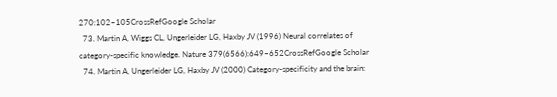270:102–105CrossRefGoogle Scholar
  73. Martin A, Wiggs CL, Ungerleider LG, Haxby JV (1996) Neural correlates of category-specific knowledge. Nature 379(6566):649–652CrossRefGoogle Scholar
  74. Martin A, Ungerleider LG, Haxby JV (2000) Category-specificity and the brain: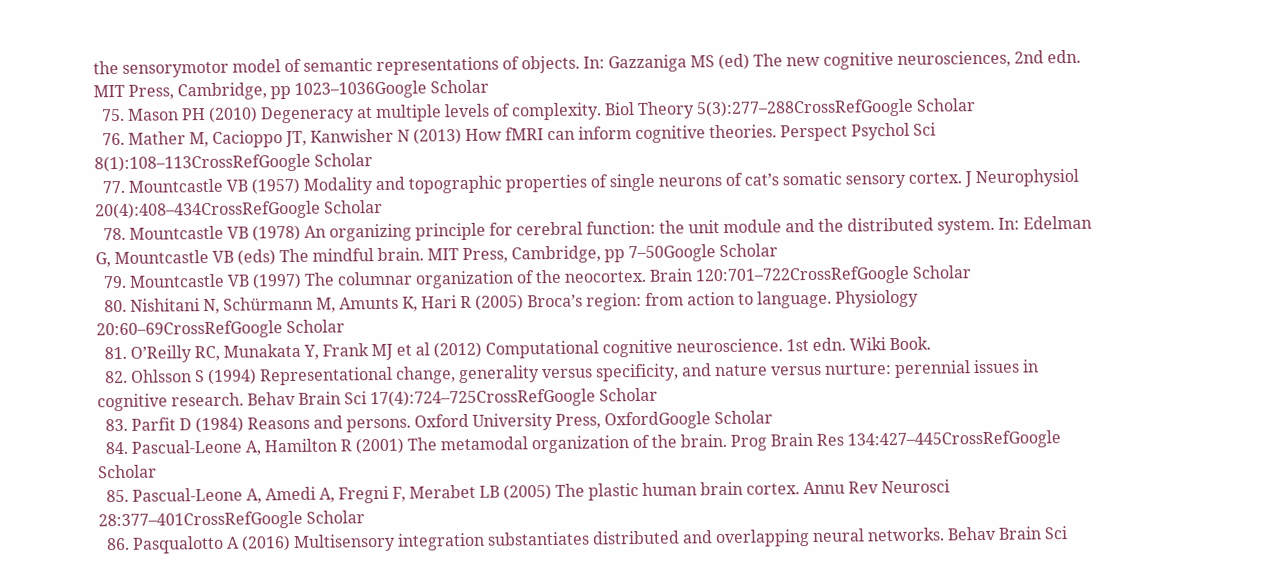the sensorymotor model of semantic representations of objects. In: Gazzaniga MS (ed) The new cognitive neurosciences, 2nd edn. MIT Press, Cambridge, pp 1023–1036Google Scholar
  75. Mason PH (2010) Degeneracy at multiple levels of complexity. Biol Theory 5(3):277–288CrossRefGoogle Scholar
  76. Mather M, Cacioppo JT, Kanwisher N (2013) How fMRI can inform cognitive theories. Perspect Psychol Sci 8(1):108–113CrossRefGoogle Scholar
  77. Mountcastle VB (1957) Modality and topographic properties of single neurons of cat’s somatic sensory cortex. J Neurophysiol 20(4):408–434CrossRefGoogle Scholar
  78. Mountcastle VB (1978) An organizing principle for cerebral function: the unit module and the distributed system. In: Edelman G, Mountcastle VB (eds) The mindful brain. MIT Press, Cambridge, pp 7–50Google Scholar
  79. Mountcastle VB (1997) The columnar organization of the neocortex. Brain 120:701–722CrossRefGoogle Scholar
  80. Nishitani N, Schürmann M, Amunts K, Hari R (2005) Broca’s region: from action to language. Physiology 20:60–69CrossRefGoogle Scholar
  81. O’Reilly RC, Munakata Y, Frank MJ et al (2012) Computational cognitive neuroscience. 1st edn. Wiki Book.
  82. Ohlsson S (1994) Representational change, generality versus specificity, and nature versus nurture: perennial issues in cognitive research. Behav Brain Sci 17(4):724–725CrossRefGoogle Scholar
  83. Parfit D (1984) Reasons and persons. Oxford University Press, OxfordGoogle Scholar
  84. Pascual-Leone A, Hamilton R (2001) The metamodal organization of the brain. Prog Brain Res 134:427–445CrossRefGoogle Scholar
  85. Pascual-Leone A, Amedi A, Fregni F, Merabet LB (2005) The plastic human brain cortex. Annu Rev Neurosci 28:377–401CrossRefGoogle Scholar
  86. Pasqualotto A (2016) Multisensory integration substantiates distributed and overlapping neural networks. Behav Brain Sci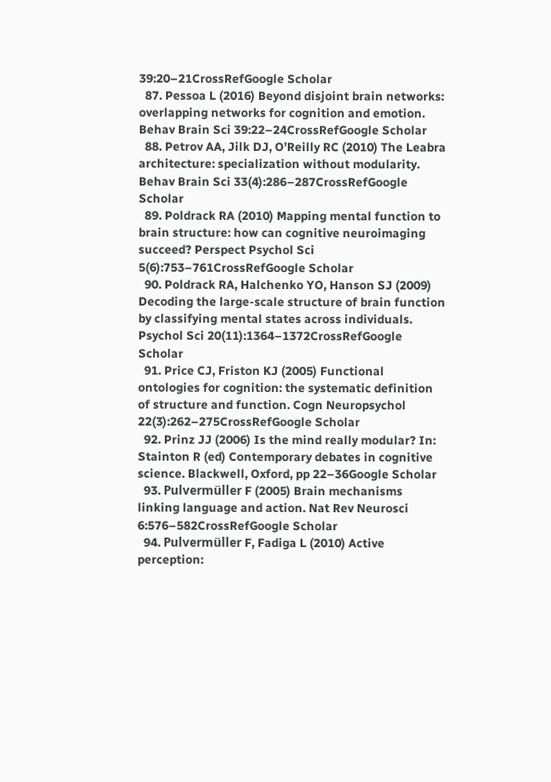39:20–21CrossRefGoogle Scholar
  87. Pessoa L (2016) Beyond disjoint brain networks: overlapping networks for cognition and emotion. Behav Brain Sci 39:22–24CrossRefGoogle Scholar
  88. Petrov AA, Jilk DJ, O’Reilly RC (2010) The Leabra architecture: specialization without modularity. Behav Brain Sci 33(4):286–287CrossRefGoogle Scholar
  89. Poldrack RA (2010) Mapping mental function to brain structure: how can cognitive neuroimaging succeed? Perspect Psychol Sci 5(6):753–761CrossRefGoogle Scholar
  90. Poldrack RA, Halchenko YO, Hanson SJ (2009) Decoding the large-scale structure of brain function by classifying mental states across individuals. Psychol Sci 20(11):1364–1372CrossRefGoogle Scholar
  91. Price CJ, Friston KJ (2005) Functional ontologies for cognition: the systematic definition of structure and function. Cogn Neuropsychol 22(3):262–275CrossRefGoogle Scholar
  92. Prinz JJ (2006) Is the mind really modular? In: Stainton R (ed) Contemporary debates in cognitive science. Blackwell, Oxford, pp 22–36Google Scholar
  93. Pulvermüller F (2005) Brain mechanisms linking language and action. Nat Rev Neurosci 6:576–582CrossRefGoogle Scholar
  94. Pulvermüller F, Fadiga L (2010) Active perception: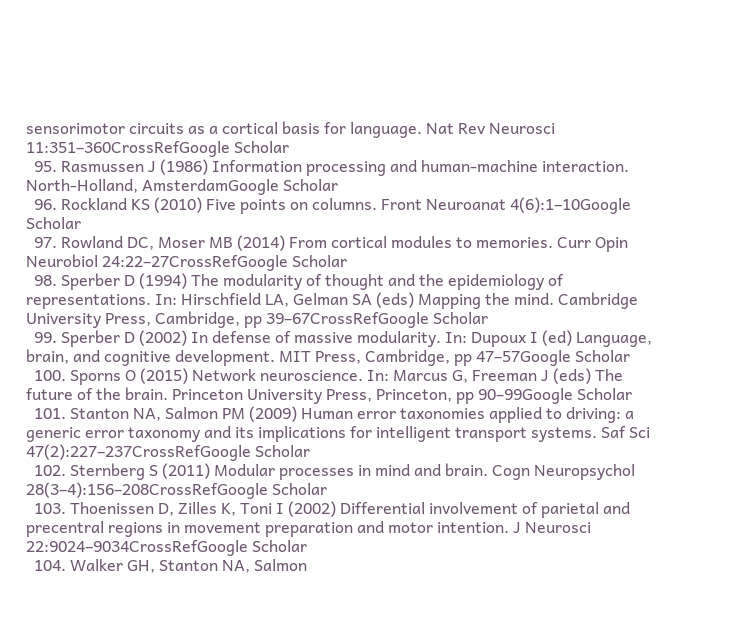sensorimotor circuits as a cortical basis for language. Nat Rev Neurosci 11:351–360CrossRefGoogle Scholar
  95. Rasmussen J (1986) Information processing and human-machine interaction. North-Holland, AmsterdamGoogle Scholar
  96. Rockland KS (2010) Five points on columns. Front Neuroanat 4(6):1–10Google Scholar
  97. Rowland DC, Moser MB (2014) From cortical modules to memories. Curr Opin Neurobiol 24:22–27CrossRefGoogle Scholar
  98. Sperber D (1994) The modularity of thought and the epidemiology of representations. In: Hirschfield LA, Gelman SA (eds) Mapping the mind. Cambridge University Press, Cambridge, pp 39–67CrossRefGoogle Scholar
  99. Sperber D (2002) In defense of massive modularity. In: Dupoux I (ed) Language, brain, and cognitive development. MIT Press, Cambridge, pp 47–57Google Scholar
  100. Sporns O (2015) Network neuroscience. In: Marcus G, Freeman J (eds) The future of the brain. Princeton University Press, Princeton, pp 90–99Google Scholar
  101. Stanton NA, Salmon PM (2009) Human error taxonomies applied to driving: a generic error taxonomy and its implications for intelligent transport systems. Saf Sci 47(2):227–237CrossRefGoogle Scholar
  102. Sternberg S (2011) Modular processes in mind and brain. Cogn Neuropsychol 28(3–4):156–208CrossRefGoogle Scholar
  103. Thoenissen D, Zilles K, Toni I (2002) Differential involvement of parietal and precentral regions in movement preparation and motor intention. J Neurosci 22:9024–9034CrossRefGoogle Scholar
  104. Walker GH, Stanton NA, Salmon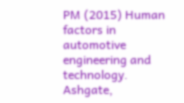PM (2015) Human factors in automotive engineering and technology. Ashgate,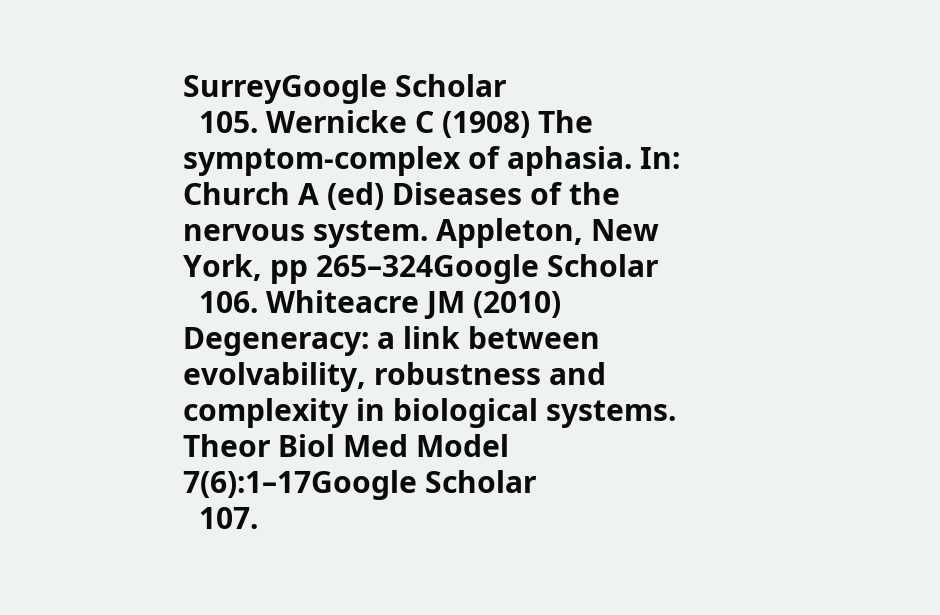SurreyGoogle Scholar
  105. Wernicke C (1908) The symptom-complex of aphasia. In: Church A (ed) Diseases of the nervous system. Appleton, New York, pp 265–324Google Scholar
  106. Whiteacre JM (2010) Degeneracy: a link between evolvability, robustness and complexity in biological systems. Theor Biol Med Model 7(6):1–17Google Scholar
  107.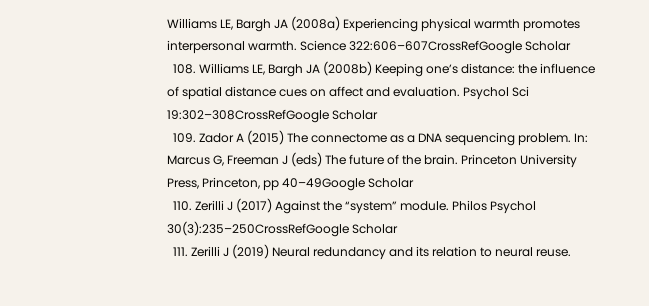Williams LE, Bargh JA (2008a) Experiencing physical warmth promotes interpersonal warmth. Science 322:606–607CrossRefGoogle Scholar
  108. Williams LE, Bargh JA (2008b) Keeping one’s distance: the influence of spatial distance cues on affect and evaluation. Psychol Sci 19:302–308CrossRefGoogle Scholar
  109. Zador A (2015) The connectome as a DNA sequencing problem. In: Marcus G, Freeman J (eds) The future of the brain. Princeton University Press, Princeton, pp 40–49Google Scholar
  110. Zerilli J (2017) Against the “system” module. Philos Psychol 30(3):235–250CrossRefGoogle Scholar
  111. Zerilli J (2019) Neural redundancy and its relation to neural reuse.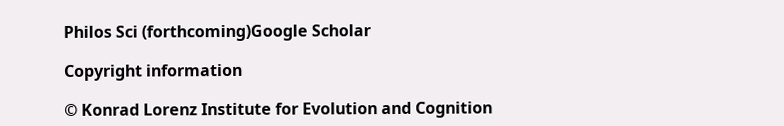Philos Sci (forthcoming)Google Scholar

Copyright information

© Konrad Lorenz Institute for Evolution and Cognition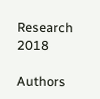Research 2018

Authors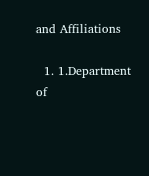and Affiliations

  1. 1.Department of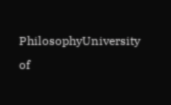PhilosophyUniversity of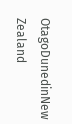OtagoDunedinNew Zealand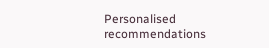Personalised recommendations